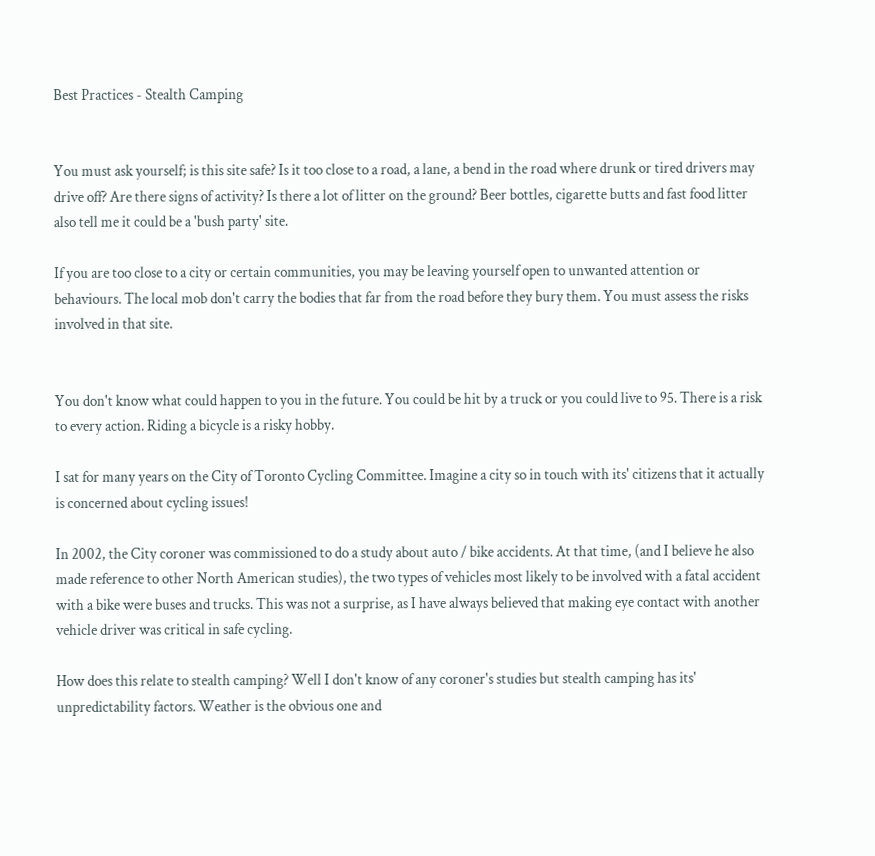Best Practices - Stealth Camping


You must ask yourself; is this site safe? Is it too close to a road, a lane, a bend in the road where drunk or tired drivers may drive off? Are there signs of activity? Is there a lot of litter on the ground? Beer bottles, cigarette butts and fast food litter also tell me it could be a 'bush party' site.

If you are too close to a city or certain communities, you may be leaving yourself open to unwanted attention or behaviours. The local mob don't carry the bodies that far from the road before they bury them. You must assess the risks involved in that site.


You don't know what could happen to you in the future. You could be hit by a truck or you could live to 95. There is a risk to every action. Riding a bicycle is a risky hobby.

I sat for many years on the City of Toronto Cycling Committee. Imagine a city so in touch with its' citizens that it actually is concerned about cycling issues!

In 2002, the City coroner was commissioned to do a study about auto / bike accidents. At that time, (and I believe he also made reference to other North American studies), the two types of vehicles most likely to be involved with a fatal accident with a bike were buses and trucks. This was not a surprise, as I have always believed that making eye contact with another vehicle driver was critical in safe cycling.

How does this relate to stealth camping? Well I don't know of any coroner's studies but stealth camping has its' unpredictability factors. Weather is the obvious one and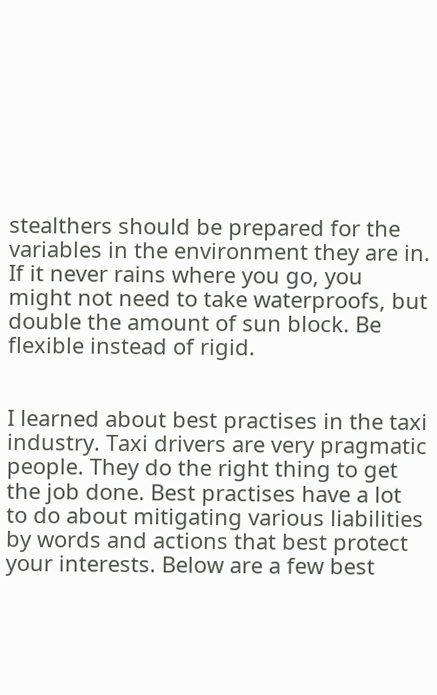stealthers should be prepared for the variables in the environment they are in. If it never rains where you go, you might not need to take waterproofs, but double the amount of sun block. Be flexible instead of rigid.


I learned about best practises in the taxi industry. Taxi drivers are very pragmatic people. They do the right thing to get the job done. Best practises have a lot to do about mitigating various liabilities by words and actions that best protect your interests. Below are a few best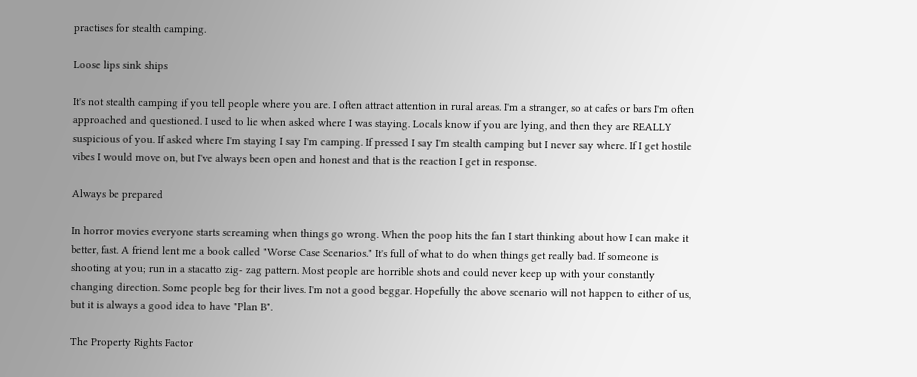practises for stealth camping.

Loose lips sink ships

It's not stealth camping if you tell people where you are. I often attract attention in rural areas. I'm a stranger, so at cafes or bars I'm often approached and questioned. I used to lie when asked where I was staying. Locals know if you are lying, and then they are REALLY suspicious of you. If asked where I'm staying I say I'm camping. If pressed I say I'm stealth camping but I never say where. If I get hostile vibes I would move on, but I've always been open and honest and that is the reaction I get in response.

Always be prepared

In horror movies everyone starts screaming when things go wrong. When the poop hits the fan I start thinking about how I can make it better, fast. A friend lent me a book called "Worse Case Scenarios." It's full of what to do when things get really bad. If someone is shooting at you; run in a stacatto zig- zag pattern. Most people are horrible shots and could never keep up with your constantly changing direction. Some people beg for their lives. I'm not a good beggar. Hopefully the above scenario will not happen to either of us, but it is always a good idea to have "Plan B".

The Property Rights Factor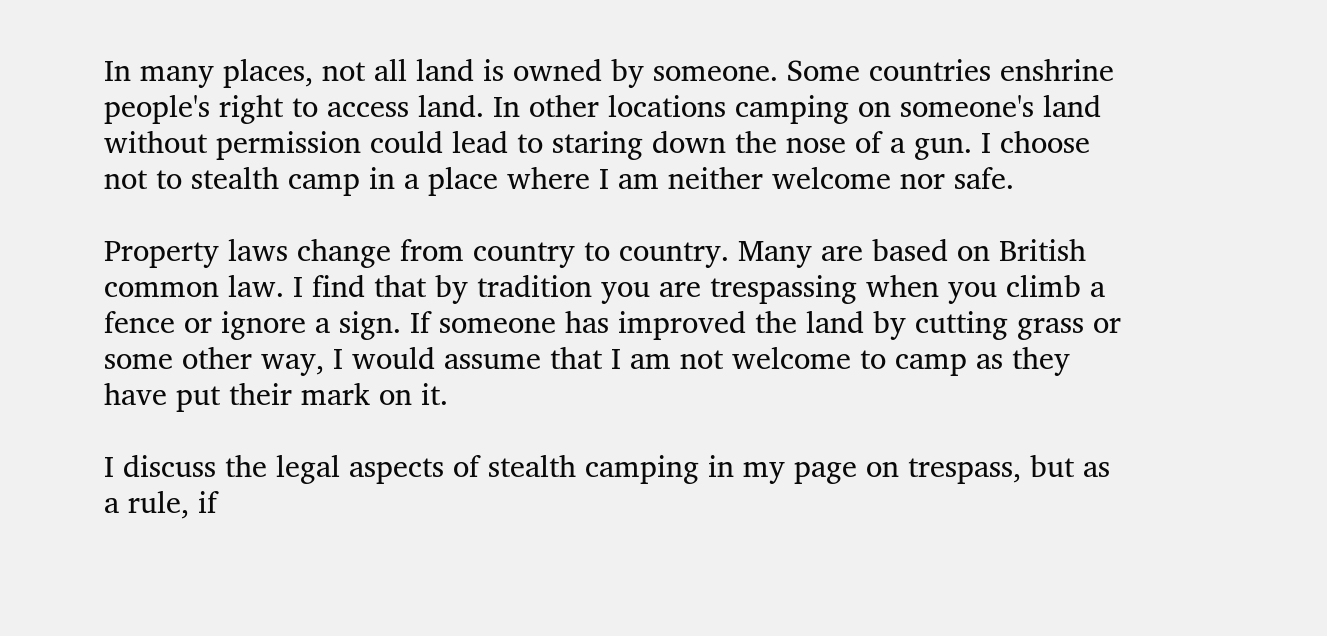In many places, not all land is owned by someone. Some countries enshrine people's right to access land. In other locations camping on someone's land without permission could lead to staring down the nose of a gun. I choose not to stealth camp in a place where I am neither welcome nor safe.

Property laws change from country to country. Many are based on British common law. I find that by tradition you are trespassing when you climb a fence or ignore a sign. If someone has improved the land by cutting grass or some other way, I would assume that I am not welcome to camp as they have put their mark on it.

I discuss the legal aspects of stealth camping in my page on trespass, but as a rule, if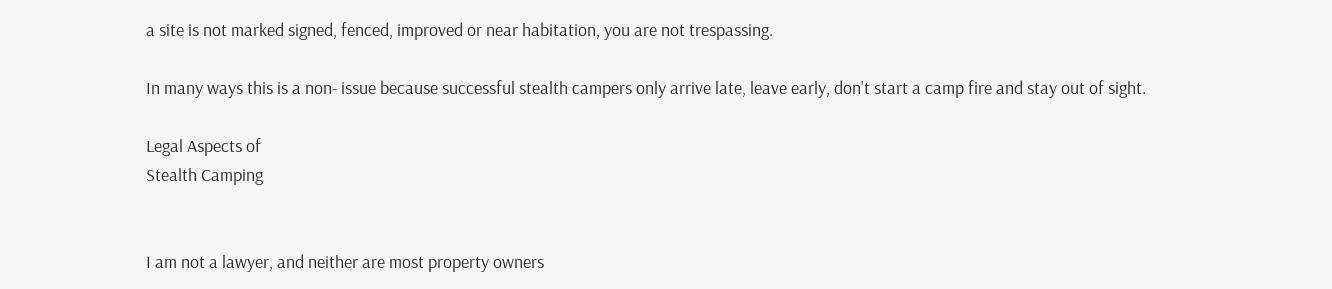a site is not marked signed, fenced, improved or near habitation, you are not trespassing.

In many ways this is a non- issue because successful stealth campers only arrive late, leave early, don't start a camp fire and stay out of sight.

Legal Aspects of
Stealth Camping


I am not a lawyer, and neither are most property owners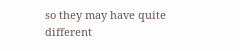so they may have quite different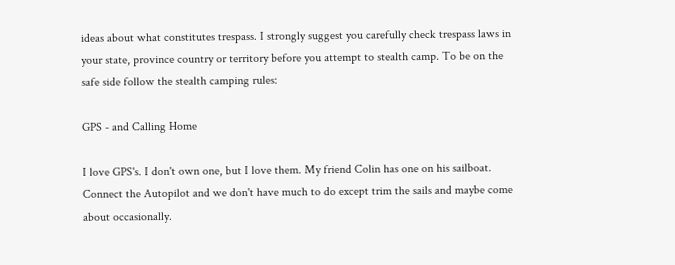ideas about what constitutes trespass. I strongly suggest you carefully check trespass laws in your state, province country or territory before you attempt to stealth camp. To be on the safe side follow the stealth camping rules:

GPS - and Calling Home

I love GPS's. I don't own one, but I love them. My friend Colin has one on his sailboat. Connect the Autopilot and we don't have much to do except trim the sails and maybe come about occasionally.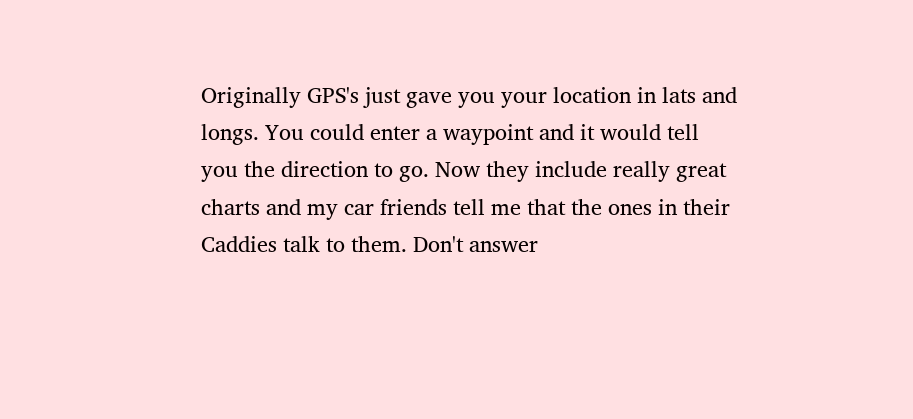Originally GPS's just gave you your location in lats and longs. You could enter a waypoint and it would tell you the direction to go. Now they include really great charts and my car friends tell me that the ones in their Caddies talk to them. Don't answer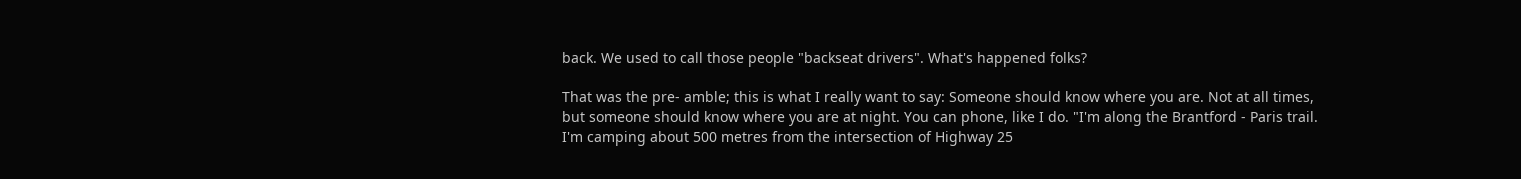back. We used to call those people "backseat drivers". What's happened folks?

That was the pre- amble; this is what I really want to say: Someone should know where you are. Not at all times, but someone should know where you are at night. You can phone, like I do. "I'm along the Brantford - Paris trail. I'm camping about 500 metres from the intersection of Highway 25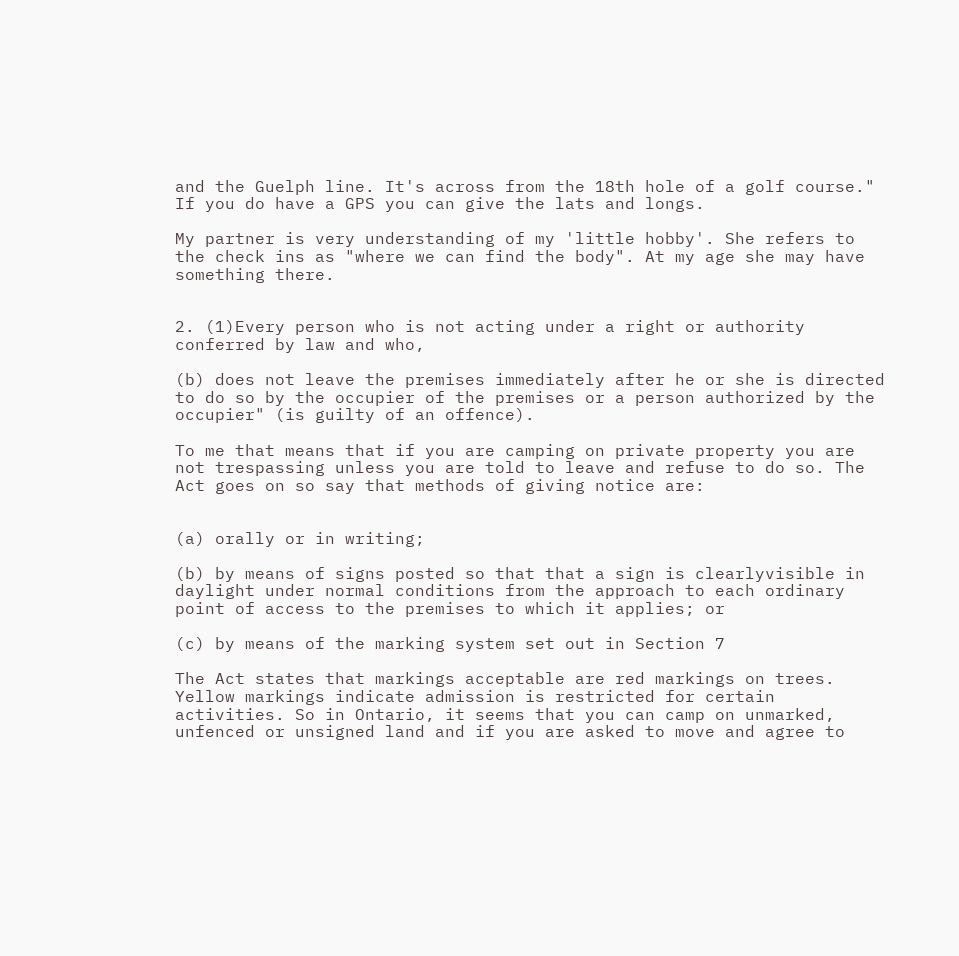and the Guelph line. It's across from the 18th hole of a golf course." If you do have a GPS you can give the lats and longs.

My partner is very understanding of my 'little hobby'. She refers to the check ins as "where we can find the body". At my age she may have something there.


2. (1)Every person who is not acting under a right or authority conferred by law and who,

(b) does not leave the premises immediately after he or she is directed to do so by the occupier of the premises or a person authorized by the occupier" (is guilty of an offence).

To me that means that if you are camping on private property you are not trespassing unless you are told to leave and refuse to do so. The Act goes on so say that methods of giving notice are:


(a) orally or in writing;

(b) by means of signs posted so that that a sign is clearlyvisible in daylight under normal conditions from the approach to each ordinary point of access to the premises to which it applies; or

(c) by means of the marking system set out in Section 7

The Act states that markings acceptable are red markings on trees. Yellow markings indicate admission is restricted for certain activities. So in Ontario, it seems that you can camp on unmarked, unfenced or unsigned land and if you are asked to move and agree to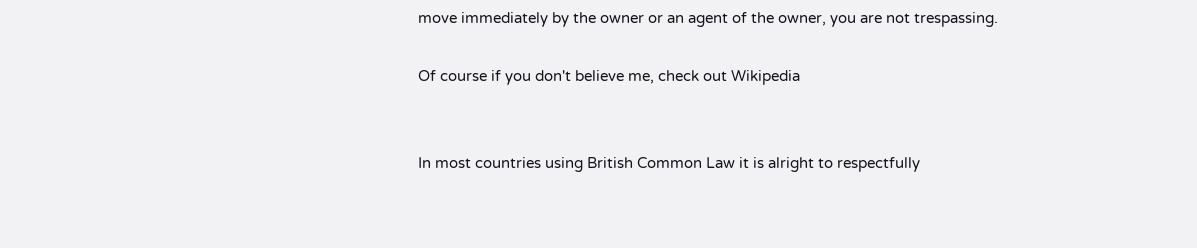move immediately by the owner or an agent of the owner, you are not trespassing.

Of course if you don't believe me, check out Wikipedia


In most countries using British Common Law it is alright to respectfully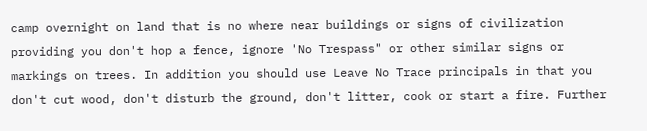camp overnight on land that is no where near buildings or signs of civilization providing you don't hop a fence, ignore 'No Trespass" or other similar signs or markings on trees. In addition you should use Leave No Trace principals in that you don't cut wood, don't disturb the ground, don't litter, cook or start a fire. Further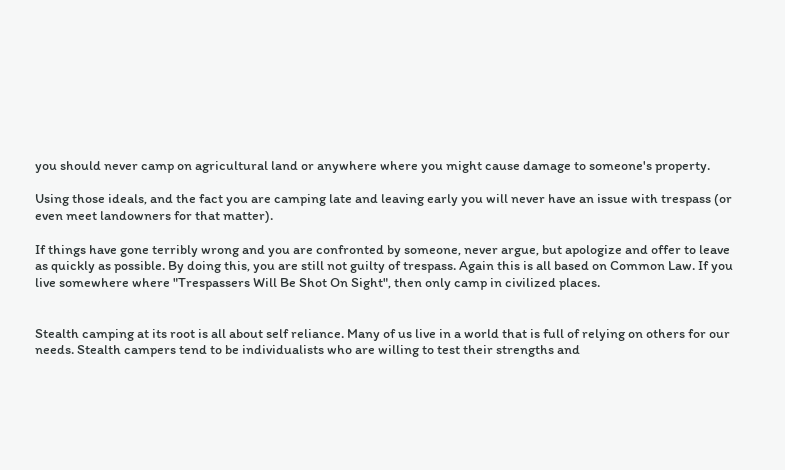you should never camp on agricultural land or anywhere where you might cause damage to someone's property.

Using those ideals, and the fact you are camping late and leaving early you will never have an issue with trespass (or even meet landowners for that matter).

If things have gone terribly wrong and you are confronted by someone, never argue, but apologize and offer to leave as quickly as possible. By doing this, you are still not guilty of trespass. Again this is all based on Common Law. If you live somewhere where "Trespassers Will Be Shot On Sight", then only camp in civilized places.


Stealth camping at its root is all about self reliance. Many of us live in a world that is full of relying on others for our needs. Stealth campers tend to be individualists who are willing to test their strengths and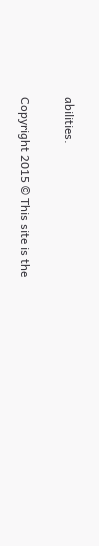abilities.

Copyright 2015 © This site is the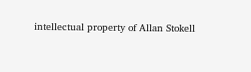intellectual property of Allan Stokell